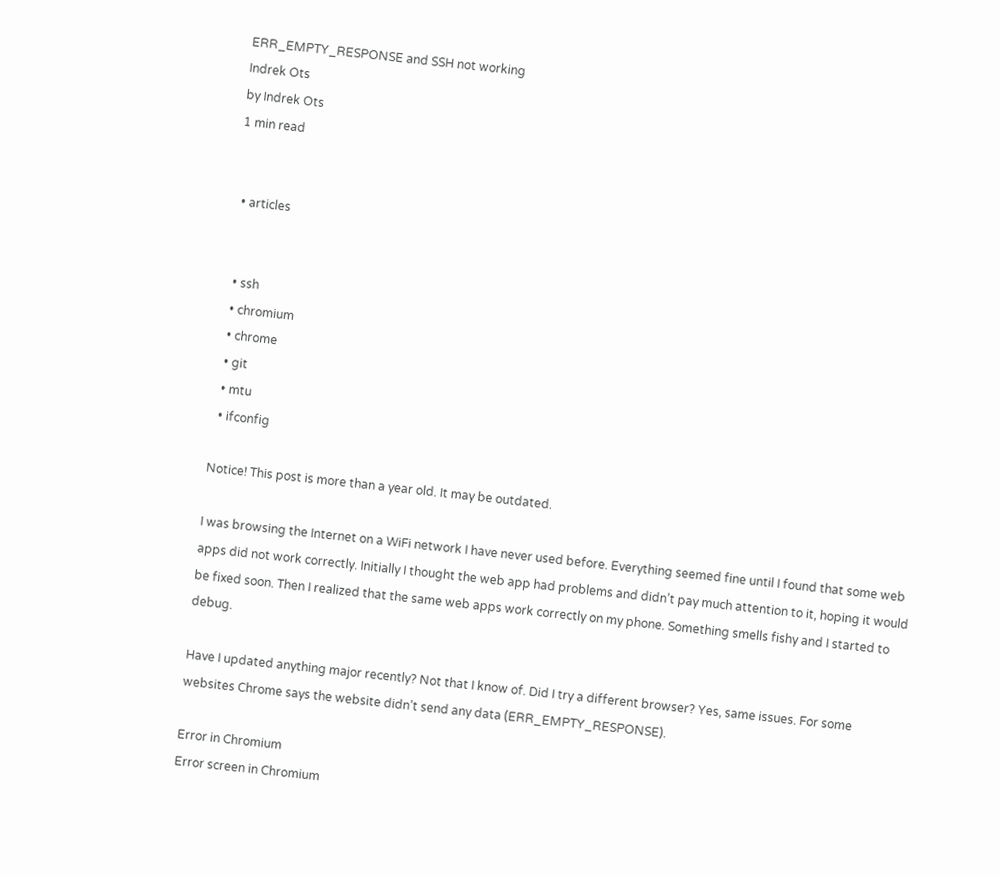ERR_EMPTY_RESPONSE and SSH not working
Indrek Ots
by Indrek Ots
1 min read


  • articles


  • ssh
  • chromium
  • chrome
  • git
  • mtu
  • ifconfig

Notice! This post is more than a year old. It may be outdated.

I was browsing the Internet on a WiFi network I have never used before. Everything seemed fine until I found that some web apps did not work correctly. Initially I thought the web app had problems and didn’t pay much attention to it, hoping it would be fixed soon. Then I realized that the same web apps work correctly on my phone. Something smells fishy and I started to debug.

Have I updated anything major recently? Not that I know of. Did I try a different browser? Yes, same issues. For some websites Chrome says the website didn’t send any data (ERR_EMPTY_RESPONSE).

Error in Chromium
Error screen in Chromium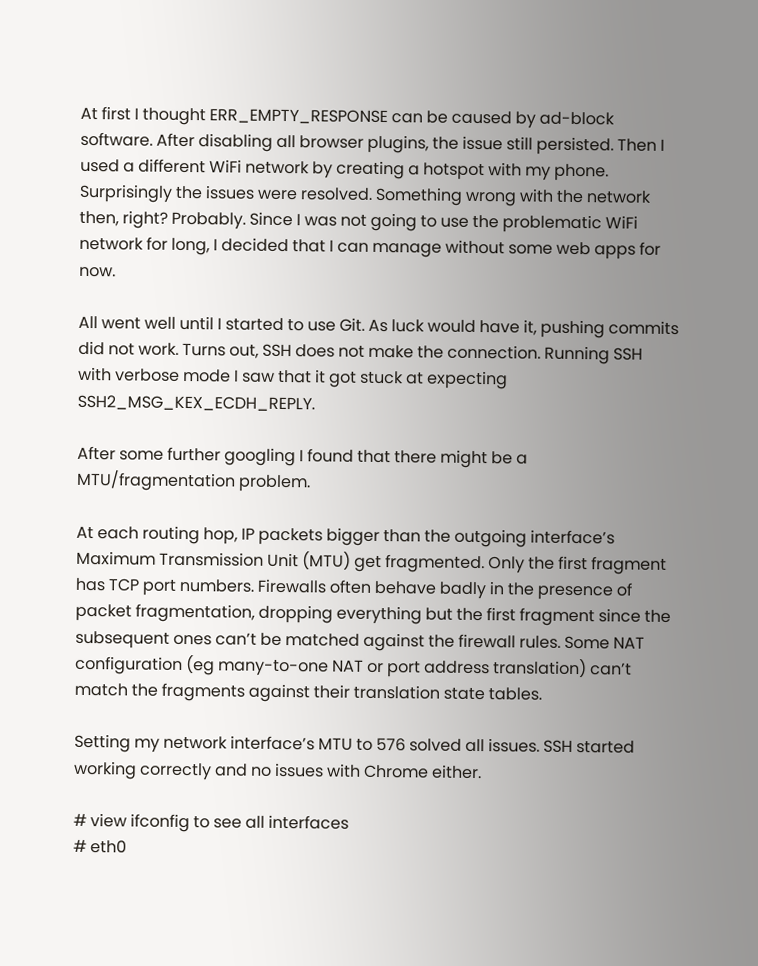At first I thought ERR_EMPTY_RESPONSE can be caused by ad-block software. After disabling all browser plugins, the issue still persisted. Then I used a different WiFi network by creating a hotspot with my phone. Surprisingly the issues were resolved. Something wrong with the network then, right? Probably. Since I was not going to use the problematic WiFi network for long, I decided that I can manage without some web apps for now.

All went well until I started to use Git. As luck would have it, pushing commits did not work. Turns out, SSH does not make the connection. Running SSH with verbose mode I saw that it got stuck at expecting SSH2_MSG_KEX_ECDH_REPLY.

After some further googling I found that there might be a MTU/fragmentation problem.

At each routing hop, IP packets bigger than the outgoing interface’s Maximum Transmission Unit (MTU) get fragmented. Only the first fragment has TCP port numbers. Firewalls often behave badly in the presence of packet fragmentation, dropping everything but the first fragment since the subsequent ones can’t be matched against the firewall rules. Some NAT configuration (eg many-to-one NAT or port address translation) can’t match the fragments against their translation state tables.

Setting my network interface’s MTU to 576 solved all issues. SSH started working correctly and no issues with Chrome either.

# view ifconfig to see all interfaces
# eth0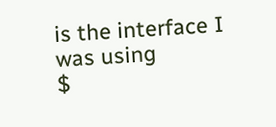is the interface I was using
$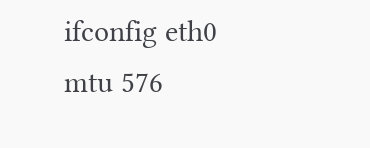ifconfig eth0 mtu 576